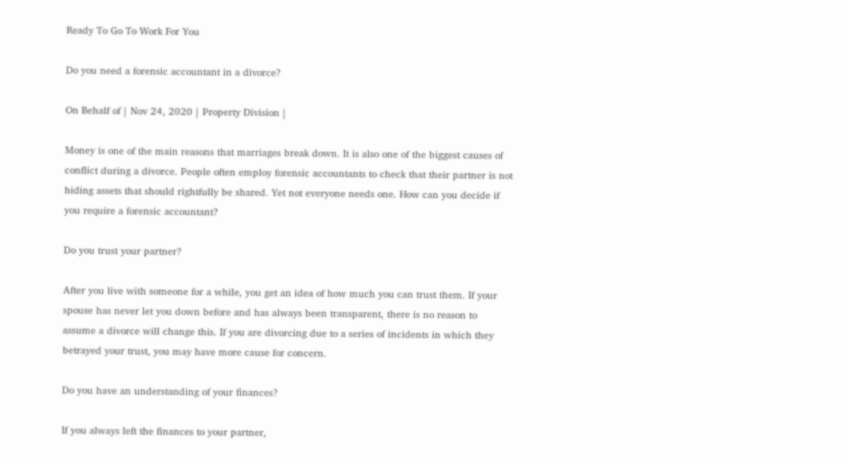Ready To Go To Work For You

Do you need a forensic accountant in a divorce?

On Behalf of | Nov 24, 2020 | Property Division |

Money is one of the main reasons that marriages break down. It is also one of the biggest causes of conflict during a divorce. People often employ forensic accountants to check that their partner is not hiding assets that should rightfully be shared. Yet not everyone needs one. How can you decide if you require a forensic accountant?

Do you trust your partner?

After you live with someone for a while, you get an idea of how much you can trust them. If your spouse has never let you down before and has always been transparent, there is no reason to assume a divorce will change this. If you are divorcing due to a series of incidents in which they betrayed your trust, you may have more cause for concern.

Do you have an understanding of your finances?

If you always left the finances to your partner,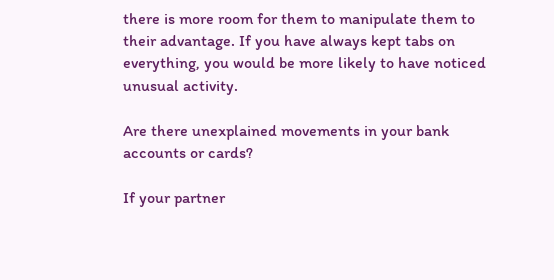there is more room for them to manipulate them to their advantage. If you have always kept tabs on everything, you would be more likely to have noticed unusual activity.

Are there unexplained movements in your bank accounts or cards?

If your partner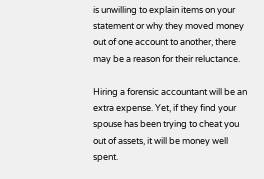is unwilling to explain items on your statement or why they moved money out of one account to another, there may be a reason for their reluctance.

Hiring a forensic accountant will be an extra expense. Yet, if they find your spouse has been trying to cheat you out of assets, it will be money well spent.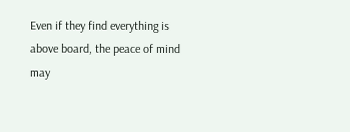Even if they find everything is above board, the peace of mind may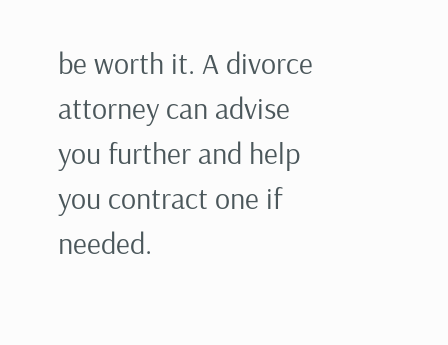be worth it. A divorce attorney can advise you further and help you contract one if needed.